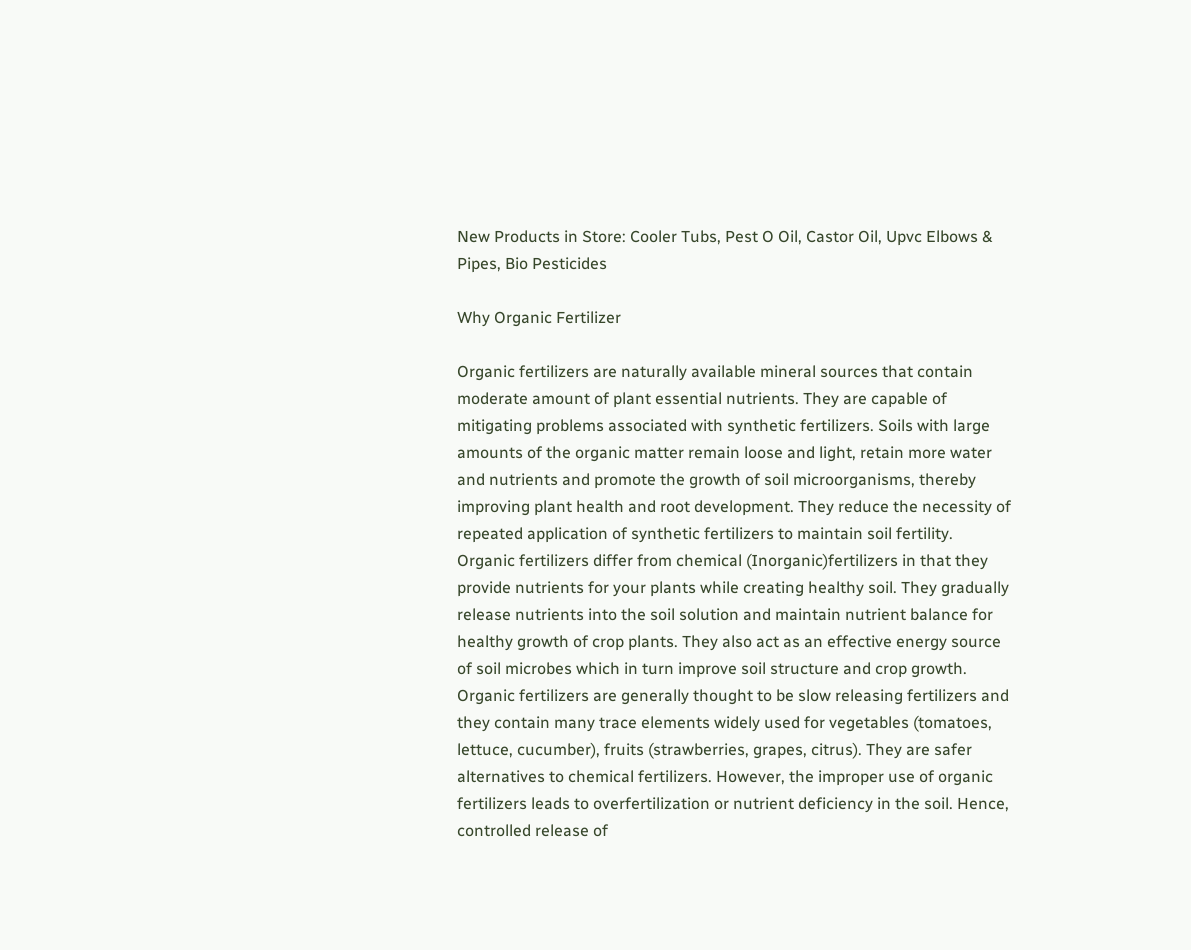New Products in Store: Cooler Tubs, Pest O Oil, Castor Oil, Upvc Elbows & Pipes, Bio Pesticides

Why Organic Fertilizer

Organic fertilizers are naturally available mineral sources that contain moderate amount of plant essential nutrients. They are capable of mitigating problems associated with synthetic fertilizers. Soils with large amounts of the organic matter remain loose and light, retain more water and nutrients and promote the growth of soil microorganisms, thereby improving plant health and root development. They reduce the necessity of repeated application of synthetic fertilizers to maintain soil fertility.  Organic fertilizers differ from chemical (Inorganic)fertilizers in that they provide nutrients for your plants while creating healthy soil. They gradually release nutrients into the soil solution and maintain nutrient balance for healthy growth of crop plants. They also act as an effective energy source of soil microbes which in turn improve soil structure and crop growth. Organic fertilizers are generally thought to be slow releasing fertilizers and they contain many trace elements widely used for vegetables (tomatoes, lettuce, cucumber), fruits (strawberries, grapes, citrus). They are safer alternatives to chemical fertilizers. However, the improper use of organic fertilizers leads to overfertilization or nutrient deficiency in the soil. Hence, controlled release of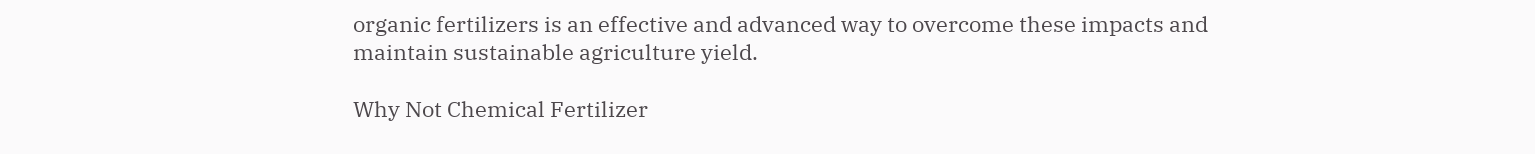organic fertilizers is an effective and advanced way to overcome these impacts and maintain sustainable agriculture yield.

Why Not Chemical Fertilizer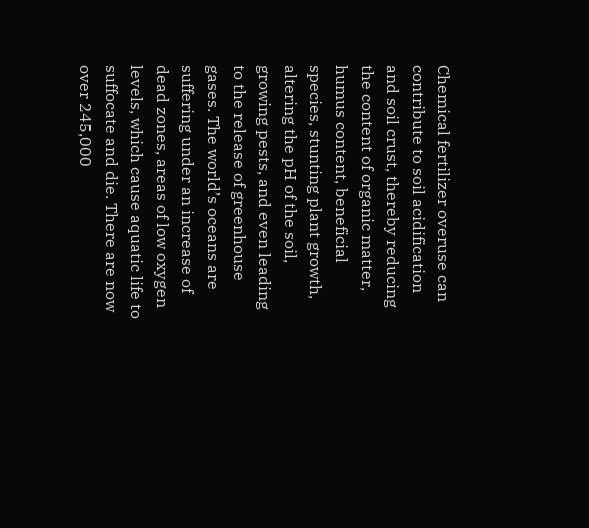Chemical fertilizer overuse can contribute to soil acidification and soil crust, thereby reducing the content of organic matter, humus content, beneficial species, stunting plant growth, altering the pH of the soil, growing pests, and even leading to the release of greenhouse gases. The world’s oceans are suffering under an increase of dead zones, areas of low oxygen levels, which cause aquatic life to suffocate and die. There are now over 245,000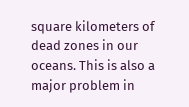square kilometers of dead zones in our oceans. This is also a major problem in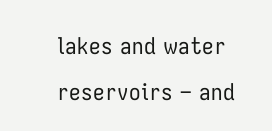lakes and water reservoirs – and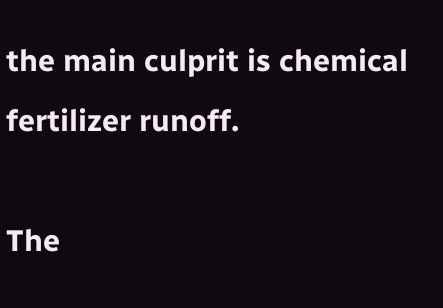the main culprit is chemical fertilizer runoff.

The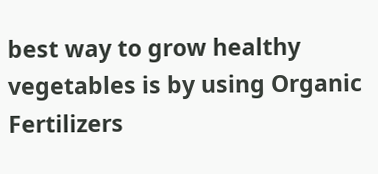best way to grow healthy vegetables is by using Organic Fertilizers